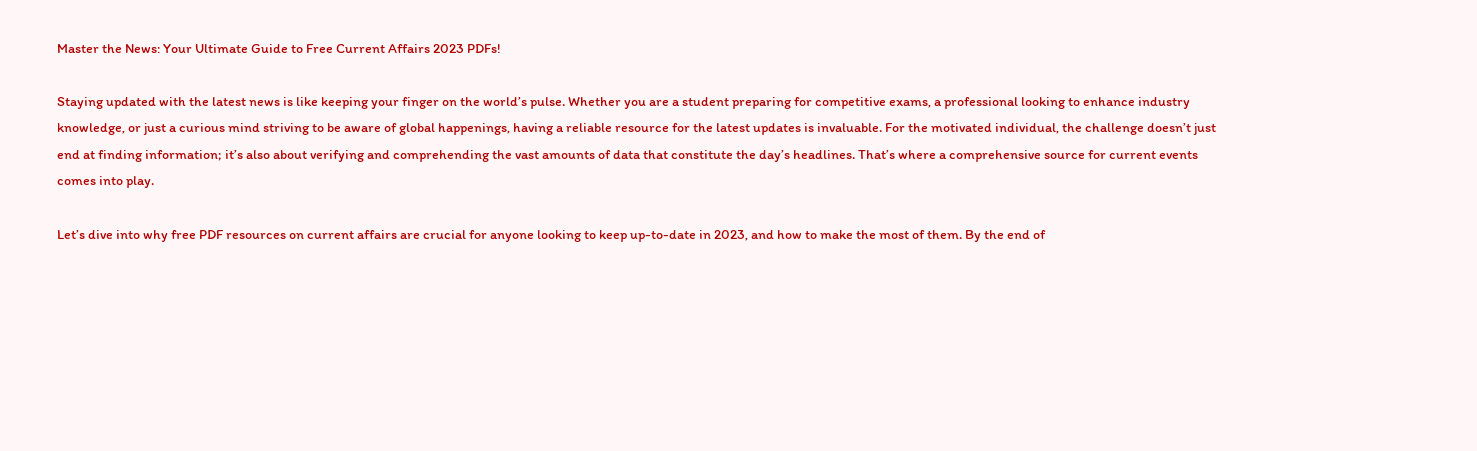Master the News: Your Ultimate Guide to Free Current Affairs 2023 PDFs!

Staying updated with the latest news is like keeping your finger on the world’s pulse. Whether you are a student preparing for competitive exams, a professional looking to enhance industry knowledge, or just a curious mind striving to be aware of global happenings, having a reliable resource for the latest updates is invaluable. For the motivated individual, the challenge doesn’t just end at finding information; it’s also about verifying and comprehending the vast amounts of data that constitute the day’s headlines. That’s where a comprehensive source for current events comes into play.

Let’s dive into why free PDF resources on current affairs are crucial for anyone looking to keep up-to-date in 2023, and how to make the most of them. By the end of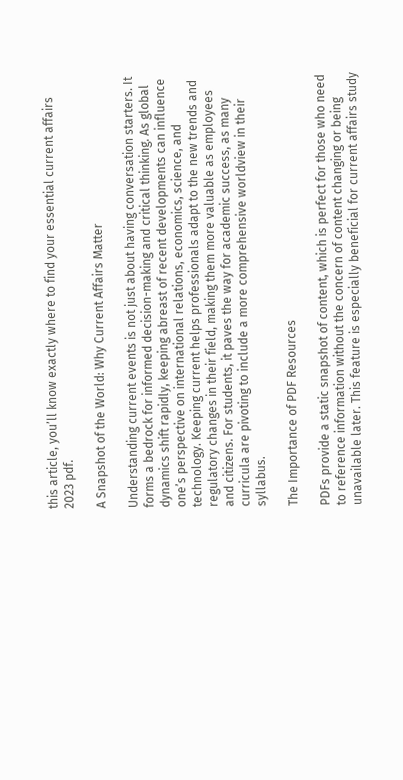this article, you’ll know exactly where to find your essential current affairs 2023 pdf.

A Snapshot of the World: Why Current Affairs Matter

Understanding current events is not just about having conversation starters. It forms a bedrock for informed decision-making and critical thinking. As global dynamics shift rapidly, keeping abreast of recent developments can influence one’s perspective on international relations, economics, science, and technology. Keeping current helps professionals adapt to the new trends and regulatory changes in their field, making them more valuable as employees and citizens. For students, it paves the way for academic success, as many curricula are pivoting to include a more comprehensive worldview in their syllabus.

The Importance of PDF Resources

PDFs provide a static snapshot of content, which is perfect for those who need to reference information without the concern of content changing or being unavailable later. This feature is especially beneficial for current affairs study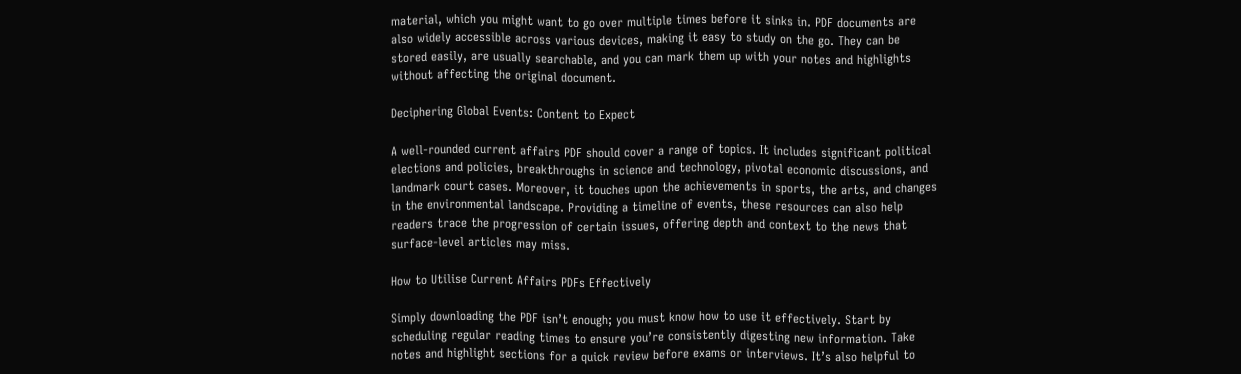material, which you might want to go over multiple times before it sinks in. PDF documents are also widely accessible across various devices, making it easy to study on the go. They can be stored easily, are usually searchable, and you can mark them up with your notes and highlights without affecting the original document.

Deciphering Global Events: Content to Expect

A well-rounded current affairs PDF should cover a range of topics. It includes significant political elections and policies, breakthroughs in science and technology, pivotal economic discussions, and landmark court cases. Moreover, it touches upon the achievements in sports, the arts, and changes in the environmental landscape. Providing a timeline of events, these resources can also help readers trace the progression of certain issues, offering depth and context to the news that surface-level articles may miss.

How to Utilise Current Affairs PDFs Effectively

Simply downloading the PDF isn’t enough; you must know how to use it effectively. Start by scheduling regular reading times to ensure you’re consistently digesting new information. Take notes and highlight sections for a quick review before exams or interviews. It’s also helpful to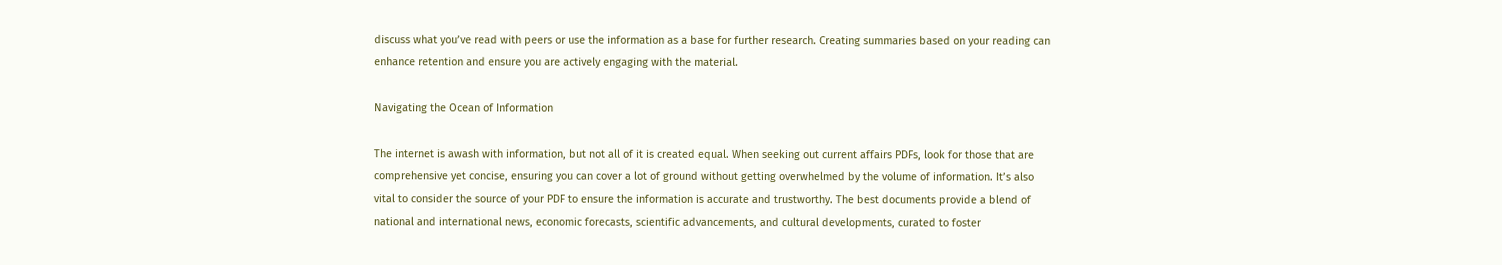discuss what you’ve read with peers or use the information as a base for further research. Creating summaries based on your reading can enhance retention and ensure you are actively engaging with the material.

Navigating the Ocean of Information

The internet is awash with information, but not all of it is created equal. When seeking out current affairs PDFs, look for those that are comprehensive yet concise, ensuring you can cover a lot of ground without getting overwhelmed by the volume of information. It’s also vital to consider the source of your PDF to ensure the information is accurate and trustworthy. The best documents provide a blend of national and international news, economic forecasts, scientific advancements, and cultural developments, curated to foster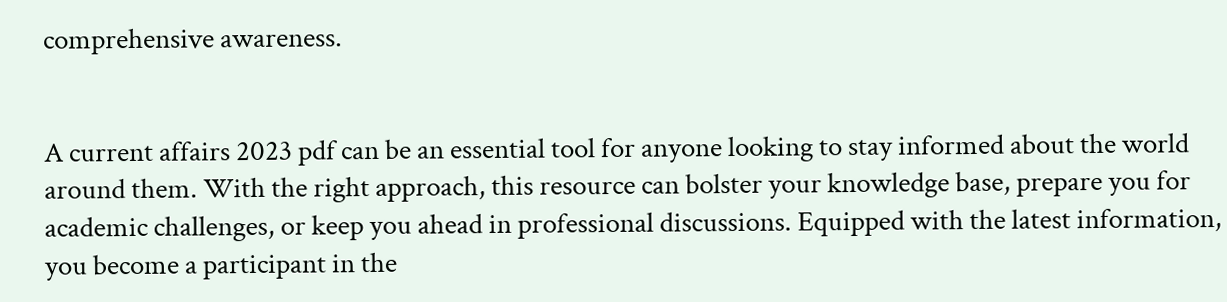comprehensive awareness.


A current affairs 2023 pdf can be an essential tool for anyone looking to stay informed about the world around them. With the right approach, this resource can bolster your knowledge base, prepare you for academic challenges, or keep you ahead in professional discussions. Equipped with the latest information, you become a participant in the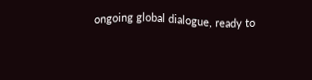ongoing global dialogue, ready to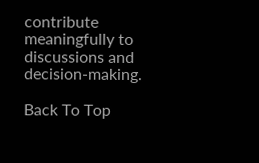contribute meaningfully to discussions and decision-making.

Back To Top